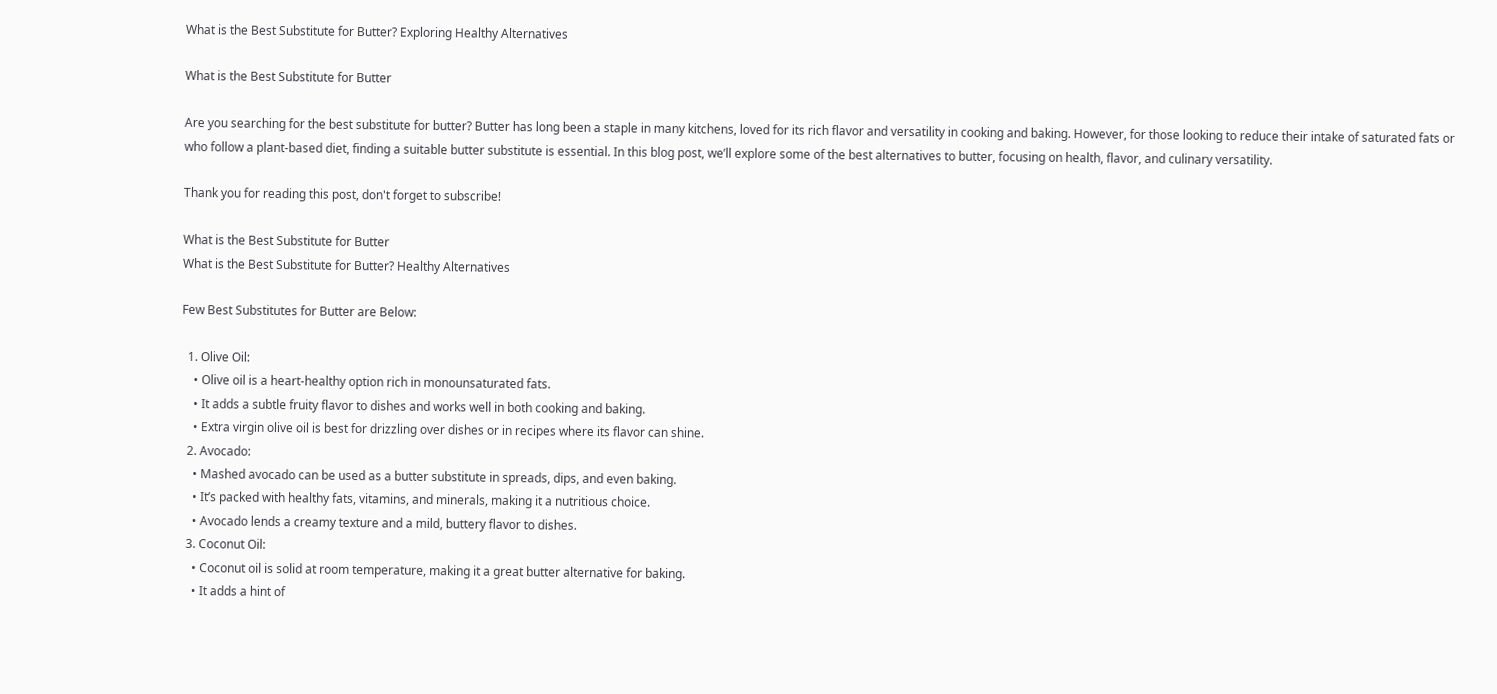What is the Best Substitute for Butter? Exploring Healthy Alternatives

What is the Best Substitute for Butter

Are you searching for the best substitute for butter? Butter has long been a staple in many kitchens, loved for its rich flavor and versatility in cooking and baking. However, for those looking to reduce their intake of saturated fats or who follow a plant-based diet, finding a suitable butter substitute is essential. In this blog post, we’ll explore some of the best alternatives to butter, focusing on health, flavor, and culinary versatility.

Thank you for reading this post, don't forget to subscribe!

What is the Best Substitute for Butter
What is the Best Substitute for Butter? Healthy Alternatives

Few Best Substitutes for Butter are Below:

  1. Olive Oil:
    • Olive oil is a heart-healthy option rich in monounsaturated fats.
    • It adds a subtle fruity flavor to dishes and works well in both cooking and baking.
    • Extra virgin olive oil is best for drizzling over dishes or in recipes where its flavor can shine.
  2. Avocado:
    • Mashed avocado can be used as a butter substitute in spreads, dips, and even baking.
    • It’s packed with healthy fats, vitamins, and minerals, making it a nutritious choice.
    • Avocado lends a creamy texture and a mild, buttery flavor to dishes.
  3. Coconut Oil:
    • Coconut oil is solid at room temperature, making it a great butter alternative for baking.
    • It adds a hint of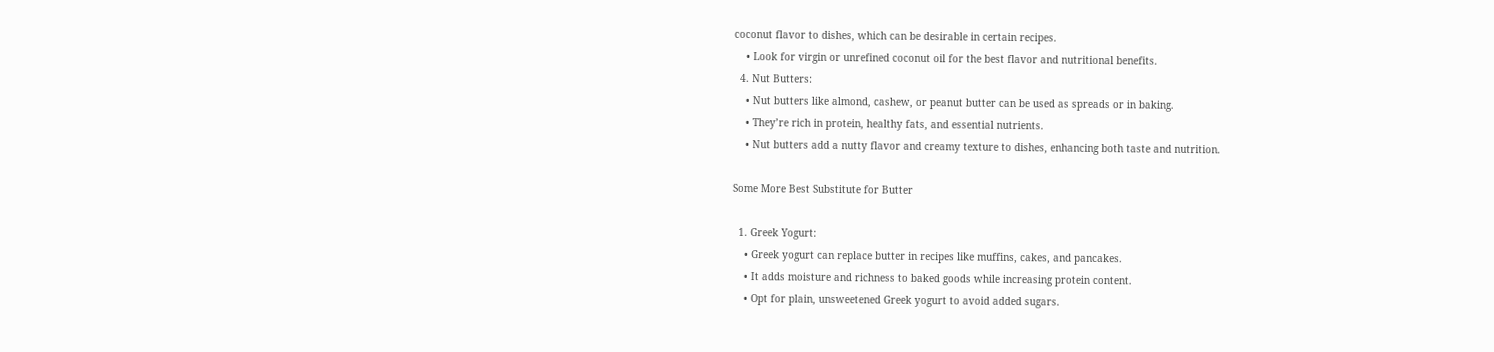coconut flavor to dishes, which can be desirable in certain recipes.
    • Look for virgin or unrefined coconut oil for the best flavor and nutritional benefits.
  4. Nut Butters:
    • Nut butters like almond, cashew, or peanut butter can be used as spreads or in baking.
    • They’re rich in protein, healthy fats, and essential nutrients.
    • Nut butters add a nutty flavor and creamy texture to dishes, enhancing both taste and nutrition.

Some More Best Substitute for Butter

  1. Greek Yogurt:
    • Greek yogurt can replace butter in recipes like muffins, cakes, and pancakes.
    • It adds moisture and richness to baked goods while increasing protein content.
    • Opt for plain, unsweetened Greek yogurt to avoid added sugars.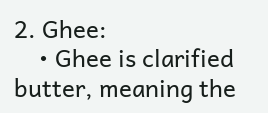2. Ghee:
    • Ghee is clarified butter, meaning the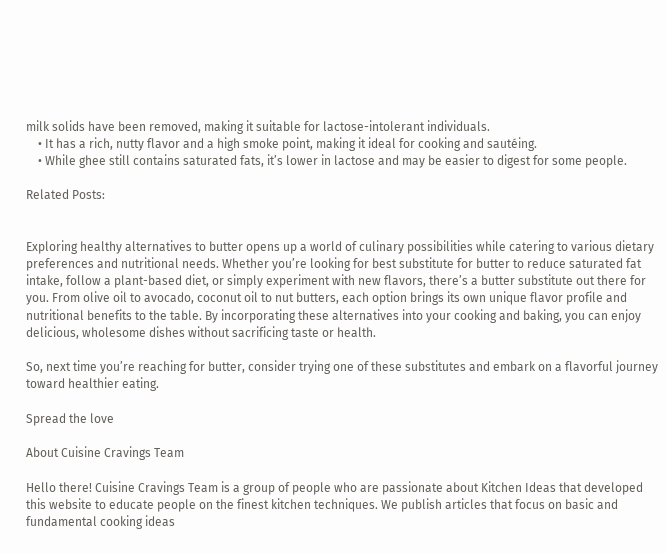milk solids have been removed, making it suitable for lactose-intolerant individuals.
    • It has a rich, nutty flavor and a high smoke point, making it ideal for cooking and sautéing.
    • While ghee still contains saturated fats, it’s lower in lactose and may be easier to digest for some people.

Related Posts:


Exploring healthy alternatives to butter opens up a world of culinary possibilities while catering to various dietary preferences and nutritional needs. Whether you’re looking for best substitute for butter to reduce saturated fat intake, follow a plant-based diet, or simply experiment with new flavors, there’s a butter substitute out there for you. From olive oil to avocado, coconut oil to nut butters, each option brings its own unique flavor profile and nutritional benefits to the table. By incorporating these alternatives into your cooking and baking, you can enjoy delicious, wholesome dishes without sacrificing taste or health.

So, next time you’re reaching for butter, consider trying one of these substitutes and embark on a flavorful journey toward healthier eating.

Spread the love

About Cuisine Cravings Team

Hello there! Cuisine Cravings Team is a group of people who are passionate about Kitchen Ideas that developed this website to educate people on the finest kitchen techniques. We publish articles that focus on basic and fundamental cooking ideas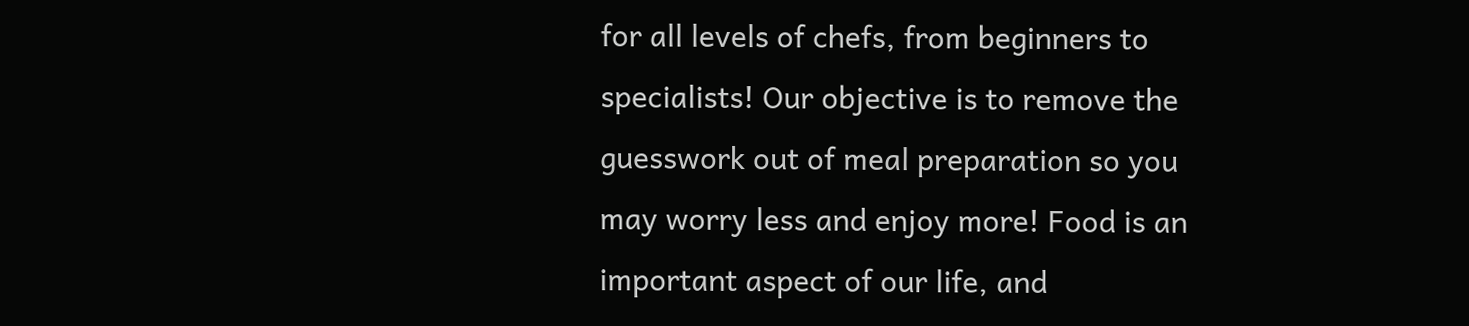for all levels of chefs, from beginners to specialists! Our objective is to remove the guesswork out of meal preparation so you may worry less and enjoy more! Food is an important aspect of our life, and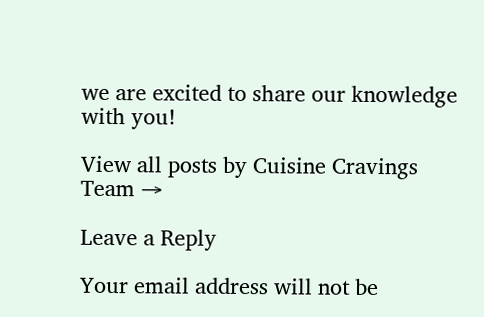we are excited to share our knowledge with you!

View all posts by Cuisine Cravings Team →

Leave a Reply

Your email address will not be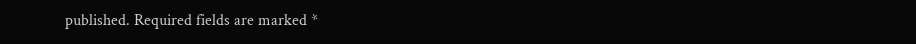published. Required fields are marked *